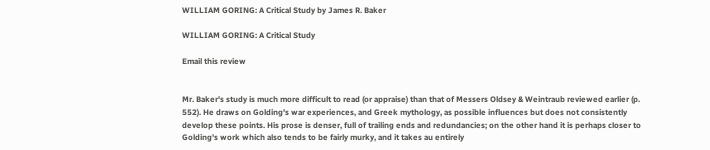WILLIAM GORING: A Critical Study by James R. Baker

WILLIAM GORING: A Critical Study

Email this review


Mr. Baker's study is much more difficult to read (or appraise) than that of Messers Oldsey & Weintraub reviewed earlier (p. 552). He draws on Golding's war experiences, and Greek mythology, as possible influences but does not consistently develop these points. His prose is denser, full of trailing ends and redundancies; on the other hand it is perhaps closer to Golding's work which also tends to be fairly murky, and it takes au entirely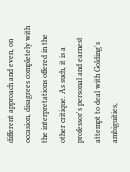different approach and even, on occasion, disagrees completely with the interpretations offered in the other critique. As such, it is a professor's personal and earnest attempt to deal with Golding's ambiguities,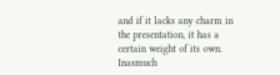and if it lacks any charm in the presentation, it has a certain weight of its own. Inasmuch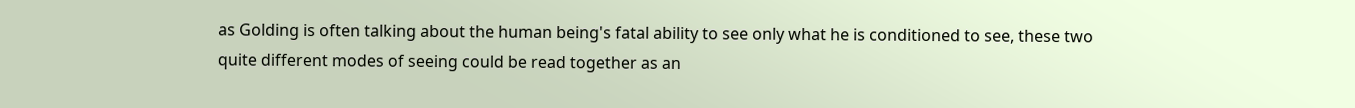as Golding is often talking about the human being's fatal ability to see only what he is conditioned to see, these two quite different modes of seeing could be read together as an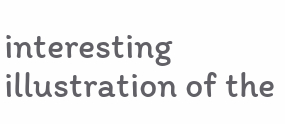interesting illustration of the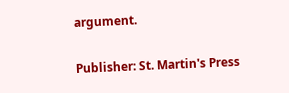argument.

Publisher: St. Martin's Press